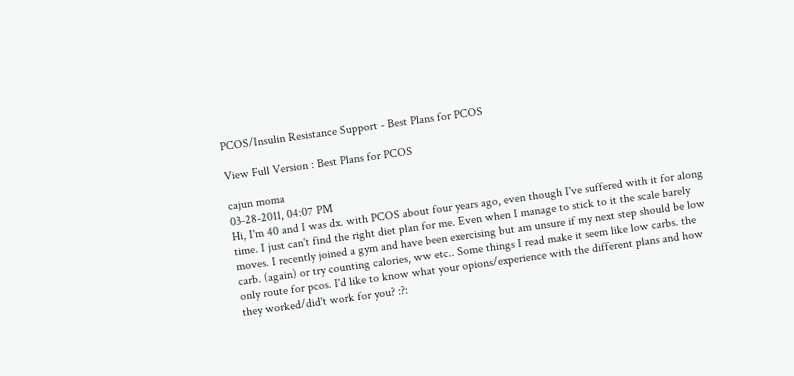PCOS/Insulin Resistance Support - Best Plans for PCOS

View Full Version : Best Plans for PCOS

cajun moma
03-28-2011, 04:07 PM
Hi, I'm 40 and I was dx. with PCOS about four years ago, even though I've suffered with it for along time. I just can't find the right diet plan for me. Even when I manage to stick to it the scale barely moves. I recently joined a gym and have been exercising but am unsure if my next step should be low carb. (again) or try counting calories, ww etc.. Some things I read make it seem like low carbs. the only route for pcos. I'd like to know what your opions/experience with the different plans and how they worked/did't work for you? :?: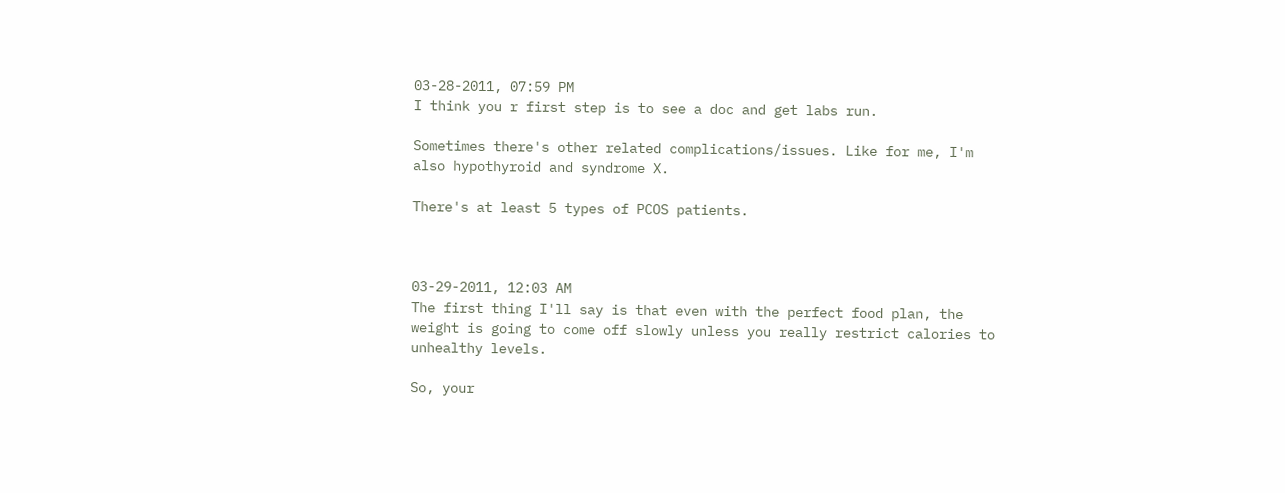03-28-2011, 07:59 PM
I think you r first step is to see a doc and get labs run.

Sometimes there's other related complications/issues. Like for me, I'm also hypothyroid and syndrome X.

There's at least 5 types of PCOS patients.



03-29-2011, 12:03 AM
The first thing I'll say is that even with the perfect food plan, the weight is going to come off slowly unless you really restrict calories to unhealthy levels.

So, your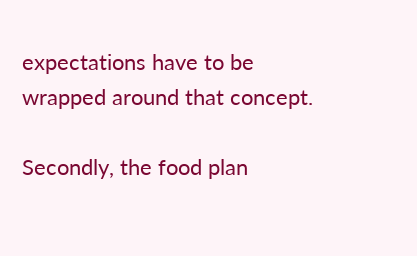expectations have to be wrapped around that concept.

Secondly, the food plan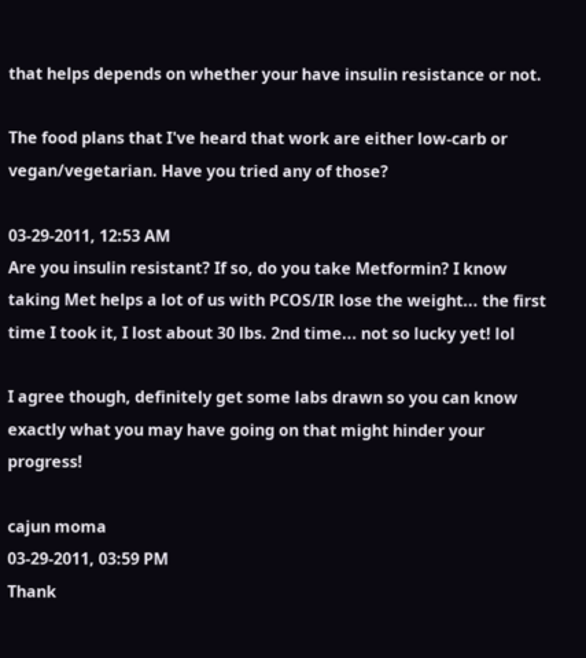that helps depends on whether your have insulin resistance or not.

The food plans that I've heard that work are either low-carb or vegan/vegetarian. Have you tried any of those?

03-29-2011, 12:53 AM
Are you insulin resistant? If so, do you take Metformin? I know taking Met helps a lot of us with PCOS/IR lose the weight... the first time I took it, I lost about 30 lbs. 2nd time... not so lucky yet! lol

I agree though, definitely get some labs drawn so you can know exactly what you may have going on that might hinder your progress!

cajun moma
03-29-2011, 03:59 PM
Thank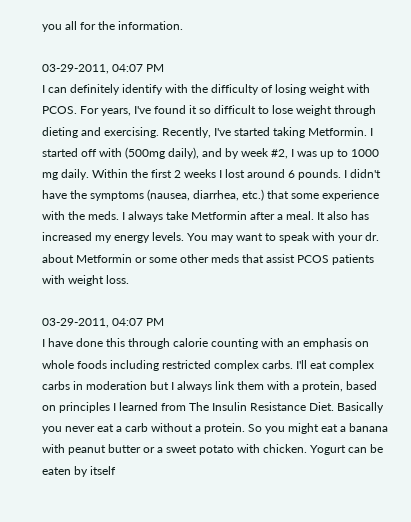you all for the information.

03-29-2011, 04:07 PM
I can definitely identify with the difficulty of losing weight with PCOS. For years, I've found it so difficult to lose weight through dieting and exercising. Recently, I've started taking Metformin. I started off with (500mg daily), and by week #2, I was up to 1000 mg daily. Within the first 2 weeks I lost around 6 pounds. I didn't have the symptoms (nausea, diarrhea, etc.) that some experience with the meds. I always take Metformin after a meal. It also has increased my energy levels. You may want to speak with your dr. about Metformin or some other meds that assist PCOS patients with weight loss.

03-29-2011, 04:07 PM
I have done this through calorie counting with an emphasis on whole foods including restricted complex carbs. I'll eat complex carbs in moderation but I always link them with a protein, based on principles I learned from The Insulin Resistance Diet. Basically you never eat a carb without a protein. So you might eat a banana with peanut butter or a sweet potato with chicken. Yogurt can be eaten by itself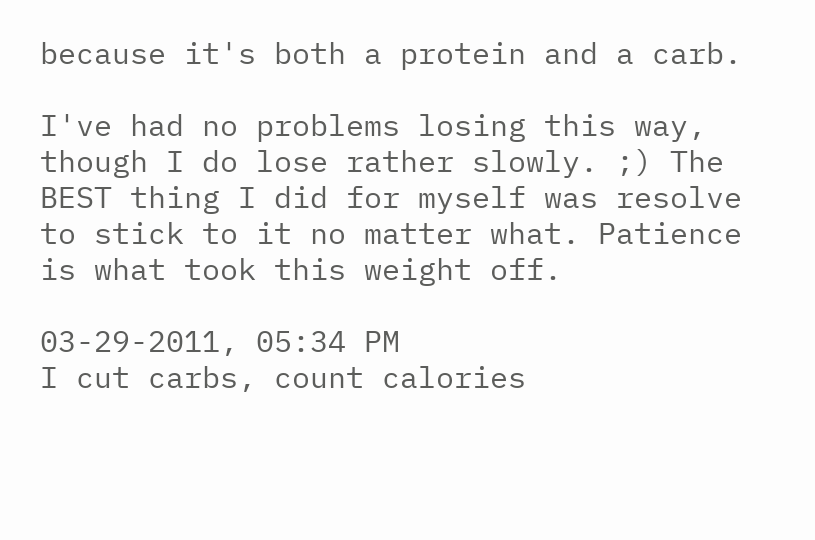because it's both a protein and a carb.

I've had no problems losing this way, though I do lose rather slowly. ;) The BEST thing I did for myself was resolve to stick to it no matter what. Patience is what took this weight off.

03-29-2011, 05:34 PM
I cut carbs, count calories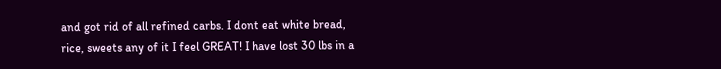and got rid of all refined carbs. I dont eat white bread, rice, sweets any of it I feel GREAT! I have lost 30 lbs in a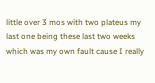little over 3 mos with two plateus my last one being these last two weeks which was my own fault cause I really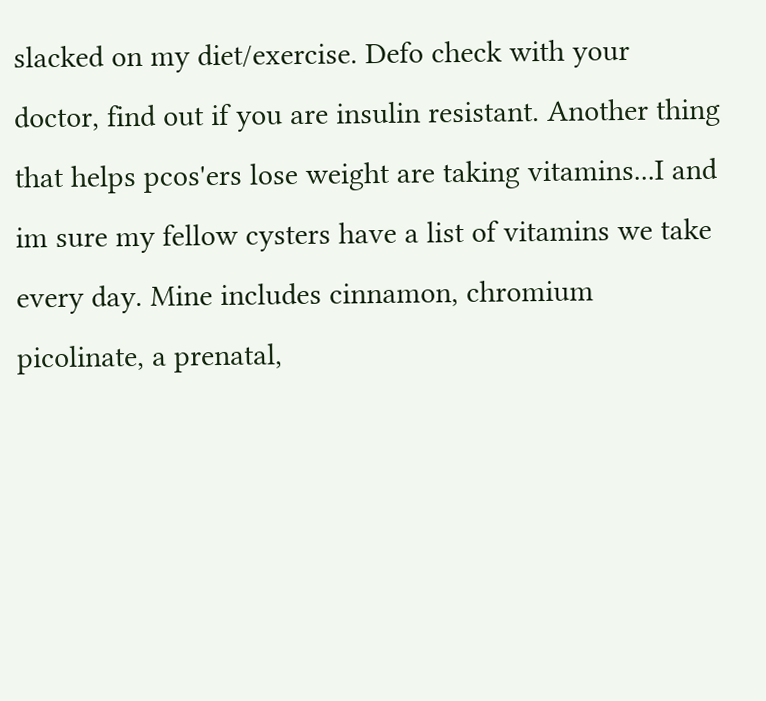slacked on my diet/exercise. Defo check with your doctor, find out if you are insulin resistant. Another thing that helps pcos'ers lose weight are taking vitamins...I and im sure my fellow cysters have a list of vitamins we take every day. Mine includes cinnamon, chromium picolinate, a prenatal,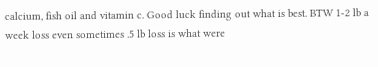calcium, fish oil and vitamin c. Good luck finding out what is best. BTW 1-2 lb a week loss even sometimes .5 lb loss is what were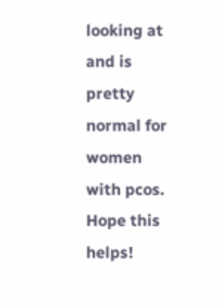looking at and is pretty normal for women with pcos. Hope this helps!